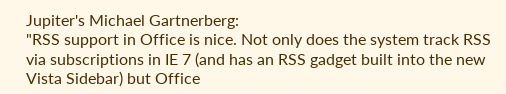Jupiter's Michael Gartnerberg:
"RSS support in Office is nice. Not only does the system track RSS via subscriptions in IE 7 (and has an RSS gadget built into the new Vista Sidebar) but Office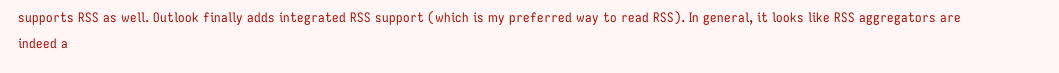supports RSS as well. Outlook finally adds integrated RSS support (which is my preferred way to read RSS). In general, it looks like RSS aggregators are indeed a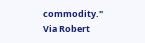commodity."
Via Robert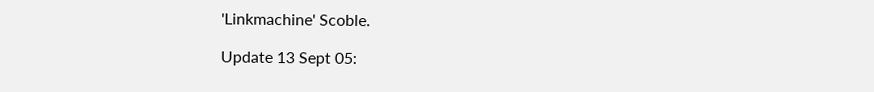'Linkmachine' Scoble.

Update 13 Sept 05: